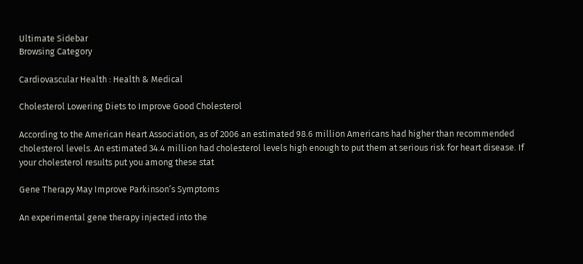Ultimate Sidebar
Browsing Category

Cardiovascular Health : Health & Medical

Cholesterol Lowering Diets to Improve Good Cholesterol

According to the American Heart Association, as of 2006 an estimated 98.6 million Americans had higher than recommended cholesterol levels. An estimated 34.4 million had cholesterol levels high enough to put them at serious risk for heart disease. If your cholesterol results put you among these stat

Gene Therapy May Improve Parkinson’s Symptoms

An experimental gene therapy injected into the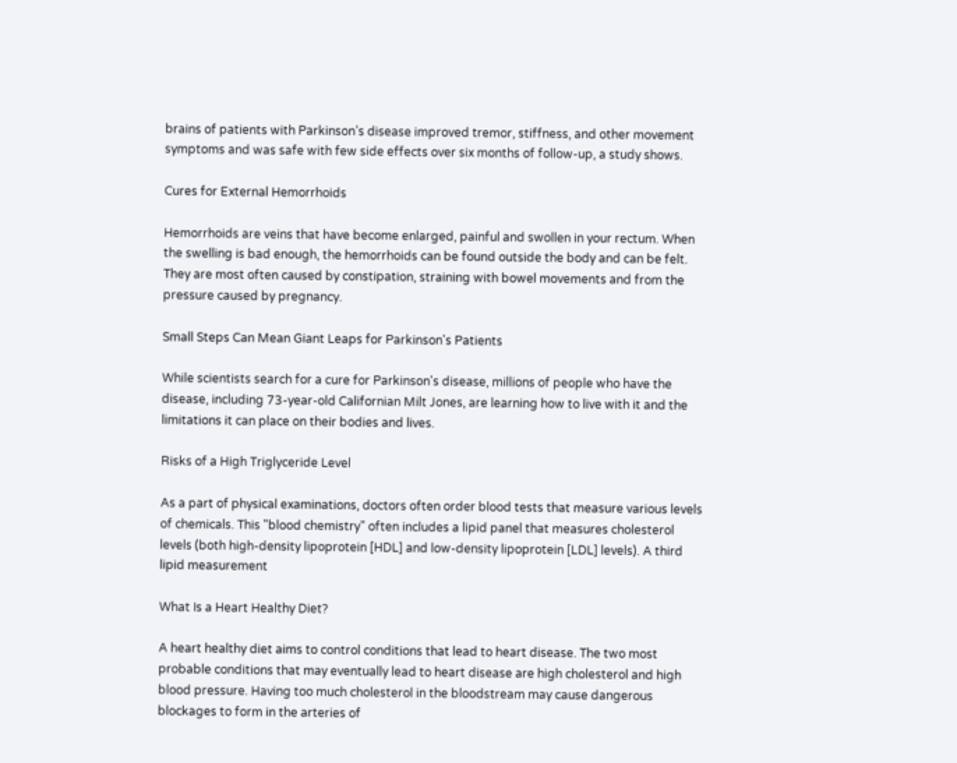brains of patients with Parkinson’s disease improved tremor, stiffness, and other movement symptoms and was safe with few side effects over six months of follow-up, a study shows.

Cures for External Hemorrhoids

Hemorrhoids are veins that have become enlarged, painful and swollen in your rectum. When the swelling is bad enough, the hemorrhoids can be found outside the body and can be felt. They are most often caused by constipation, straining with bowel movements and from the pressure caused by pregnancy.

Small Steps Can Mean Giant Leaps for Parkinson's Patients

While scientists search for a cure for Parkinson's disease, millions of people who have the disease, including 73-year-old Californian Milt Jones, are learning how to live with it and the limitations it can place on their bodies and lives.

Risks of a High Triglyceride Level

As a part of physical examinations, doctors often order blood tests that measure various levels of chemicals. This "blood chemistry" often includes a lipid panel that measures cholesterol levels (both high-density lipoprotein [HDL] and low-density lipoprotein [LDL] levels). A third lipid measurement

What Is a Heart Healthy Diet?

A heart healthy diet aims to control conditions that lead to heart disease. The two most probable conditions that may eventually lead to heart disease are high cholesterol and high blood pressure. Having too much cholesterol in the bloodstream may cause dangerous blockages to form in the arteries of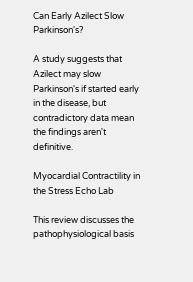Can Early Azilect Slow Parkinson's?

A study suggests that Azilect may slow Parkinson's if started early in the disease, but contradictory data mean the findings aren't definitive.

Myocardial Contractility in the Stress Echo Lab

This review discusses the pathophysiological basis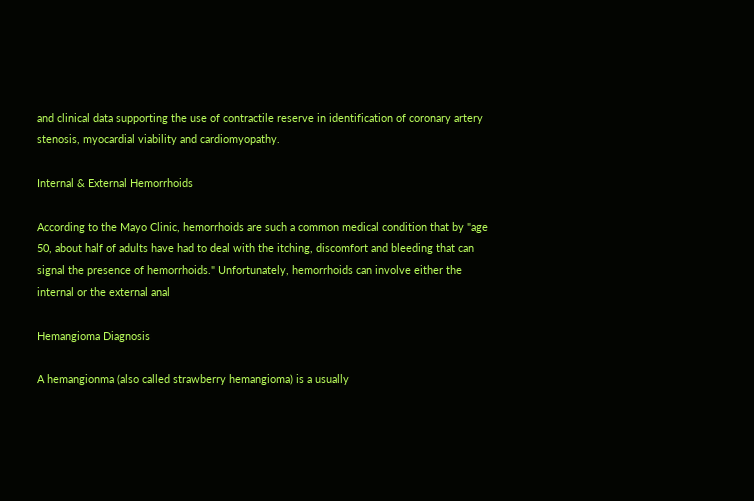and clinical data supporting the use of contractile reserve in identification of coronary artery stenosis, myocardial viability and cardiomyopathy.

Internal & External Hemorrhoids

According to the Mayo Clinic, hemorrhoids are such a common medical condition that by "age 50, about half of adults have had to deal with the itching, discomfort and bleeding that can signal the presence of hemorrhoids." Unfortunately, hemorrhoids can involve either the internal or the external anal

Hemangioma Diagnosis

A hemangionma (also called strawberry hemangioma) is a usually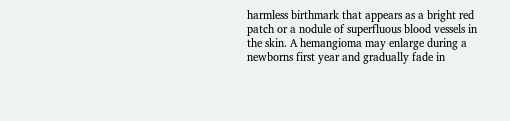harmless birthmark that appears as a bright red patch or a nodule of superfluous blood vessels in the skin. A hemangioma may enlarge during a newborns first year and gradually fade in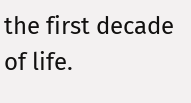the first decade of life.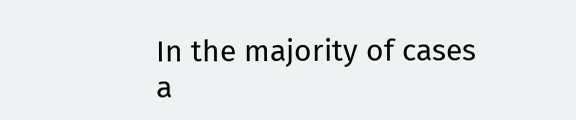In the majority of cases a